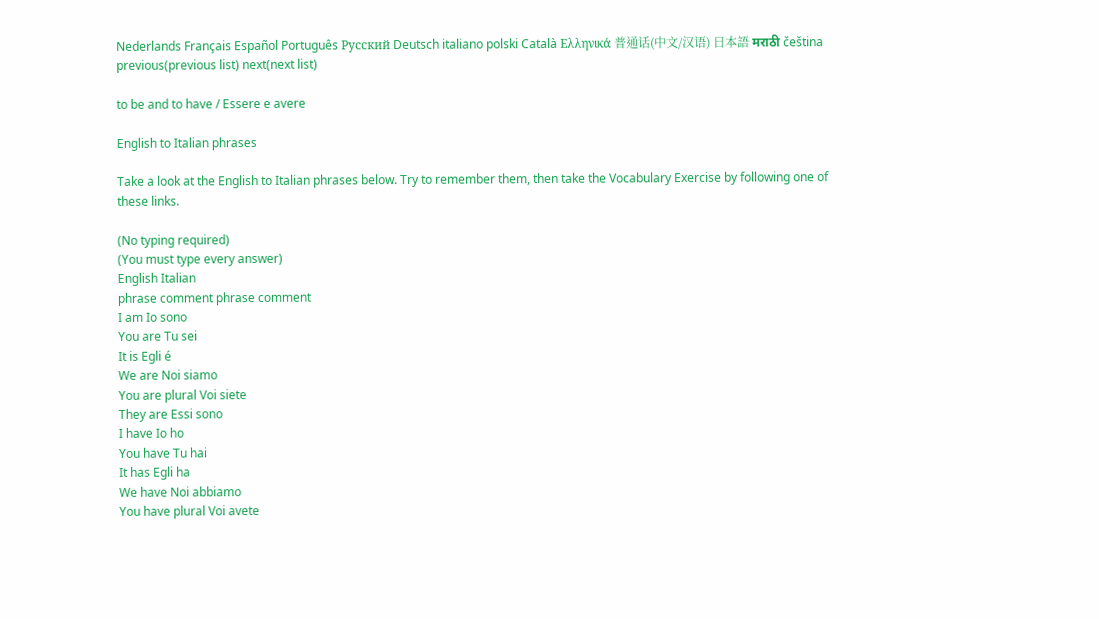Nederlands Français Español Português Русский Deutsch italiano polski Català Ελληνικά 普通话(中文/汉语) 日本語 मराठी čeština
previous(previous list) next(next list)

to be and to have / Essere e avere

English to Italian phrases

Take a look at the English to Italian phrases below. Try to remember them, then take the Vocabulary Exercise by following one of these links.

(No typing required)
(You must type every answer)
English Italian
phrase comment phrase comment
I am Io sono
You are Tu sei
It is Egli é
We are Noi siamo
You are plural Voi siete
They are Essi sono
I have Io ho
You have Tu hai
It has Egli ha
We have Noi abbiamo
You have plural Voi avete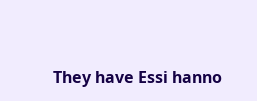They have Essi hanno